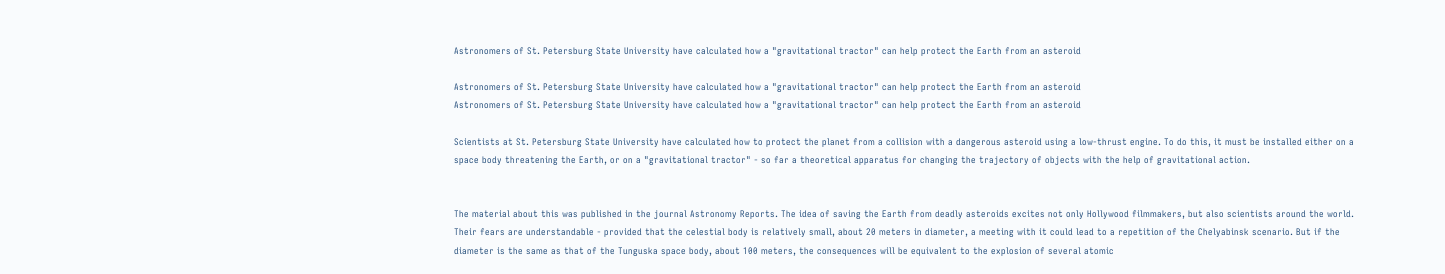Astronomers of St. Petersburg State University have calculated how a "gravitational tractor" can help protect the Earth from an asteroid

Astronomers of St. Petersburg State University have calculated how a "gravitational tractor" can help protect the Earth from an asteroid
Astronomers of St. Petersburg State University have calculated how a "gravitational tractor" can help protect the Earth from an asteroid

Scientists at St. Petersburg State University have calculated how to protect the planet from a collision with a dangerous asteroid using a low-thrust engine. To do this, it must be installed either on a space body threatening the Earth, or on a "gravitational tractor" - so far a theoretical apparatus for changing the trajectory of objects with the help of gravitational action.


The material about this was published in the journal Astronomy Reports. The idea of saving the Earth from deadly asteroids excites not only Hollywood filmmakers, but also scientists around the world. Their fears are understandable - provided that the celestial body is relatively small, about 20 meters in diameter, a meeting with it could lead to a repetition of the Chelyabinsk scenario. But if the diameter is the same as that of the Tunguska space body, about 100 meters, the consequences will be equivalent to the explosion of several atomic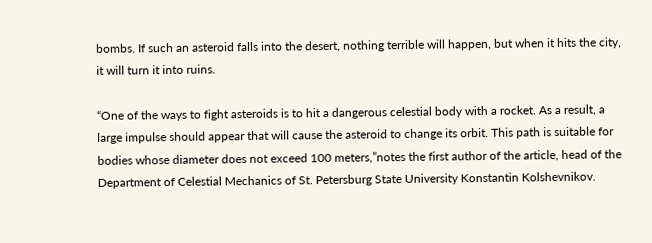bombs. If such an asteroid falls into the desert, nothing terrible will happen, but when it hits the city, it will turn it into ruins.

“One of the ways to fight asteroids is to hit a dangerous celestial body with a rocket. As a result, a large impulse should appear that will cause the asteroid to change its orbit. This path is suitable for bodies whose diameter does not exceed 100 meters,”notes the first author of the article, head of the Department of Celestial Mechanics of St. Petersburg State University Konstantin Kolshevnikov.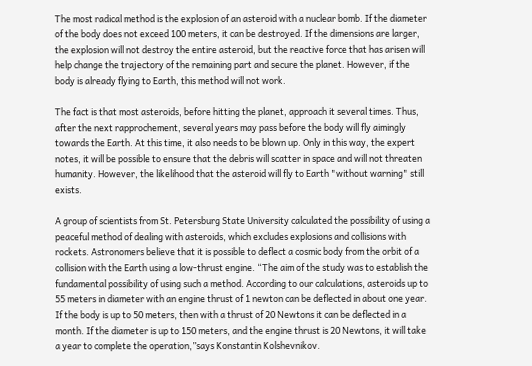The most radical method is the explosion of an asteroid with a nuclear bomb. If the diameter of the body does not exceed 100 meters, it can be destroyed. If the dimensions are larger, the explosion will not destroy the entire asteroid, but the reactive force that has arisen will help change the trajectory of the remaining part and secure the planet. However, if the body is already flying to Earth, this method will not work.

The fact is that most asteroids, before hitting the planet, approach it several times. Thus, after the next rapprochement, several years may pass before the body will fly aimingly towards the Earth. At this time, it also needs to be blown up. Only in this way, the expert notes, it will be possible to ensure that the debris will scatter in space and will not threaten humanity. However, the likelihood that the asteroid will fly to Earth "without warning" still exists.

A group of scientists from St. Petersburg State University calculated the possibility of using a peaceful method of dealing with asteroids, which excludes explosions and collisions with rockets. Astronomers believe that it is possible to deflect a cosmic body from the orbit of a collision with the Earth using a low-thrust engine. “The aim of the study was to establish the fundamental possibility of using such a method. According to our calculations, asteroids up to 55 meters in diameter with an engine thrust of 1 newton can be deflected in about one year. If the body is up to 50 meters, then with a thrust of 20 Newtons it can be deflected in a month. If the diameter is up to 150 meters, and the engine thrust is 20 Newtons, it will take a year to complete the operation,”says Konstantin Kolshevnikov.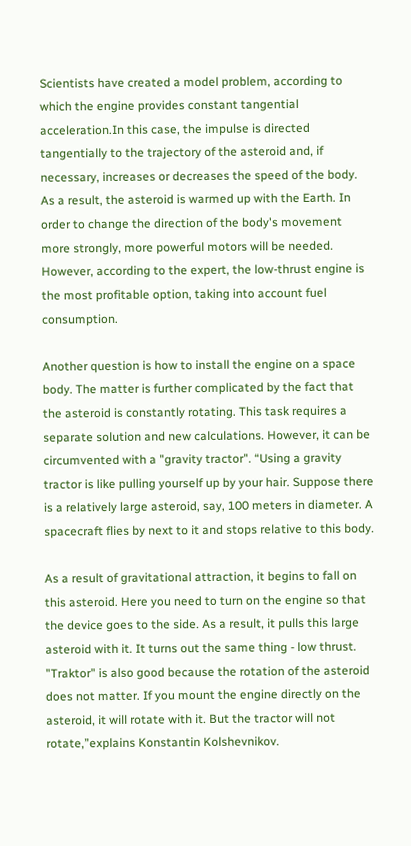Scientists have created a model problem, according to which the engine provides constant tangential acceleration.In this case, the impulse is directed tangentially to the trajectory of the asteroid and, if necessary, increases or decreases the speed of the body. As a result, the asteroid is warmed up with the Earth. In order to change the direction of the body's movement more strongly, more powerful motors will be needed. However, according to the expert, the low-thrust engine is the most profitable option, taking into account fuel consumption.

Another question is how to install the engine on a space body. The matter is further complicated by the fact that the asteroid is constantly rotating. This task requires a separate solution and new calculations. However, it can be circumvented with a "gravity tractor". “Using a gravity tractor is like pulling yourself up by your hair. Suppose there is a relatively large asteroid, say, 100 meters in diameter. A spacecraft flies by next to it and stops relative to this body.

As a result of gravitational attraction, it begins to fall on this asteroid. Here you need to turn on the engine so that the device goes to the side. As a result, it pulls this large asteroid with it. It turns out the same thing - low thrust. "Traktor" is also good because the rotation of the asteroid does not matter. If you mount the engine directly on the asteroid, it will rotate with it. But the tractor will not rotate,”explains Konstantin Kolshevnikov.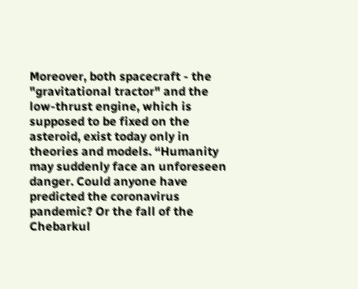Moreover, both spacecraft - the "gravitational tractor" and the low-thrust engine, which is supposed to be fixed on the asteroid, exist today only in theories and models. “Humanity may suddenly face an unforeseen danger. Could anyone have predicted the coronavirus pandemic? Or the fall of the Chebarkul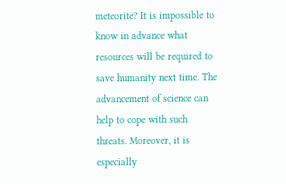meteorite? It is impossible to know in advance what resources will be required to save humanity next time. The advancement of science can help to cope with such threats. Moreover, it is especially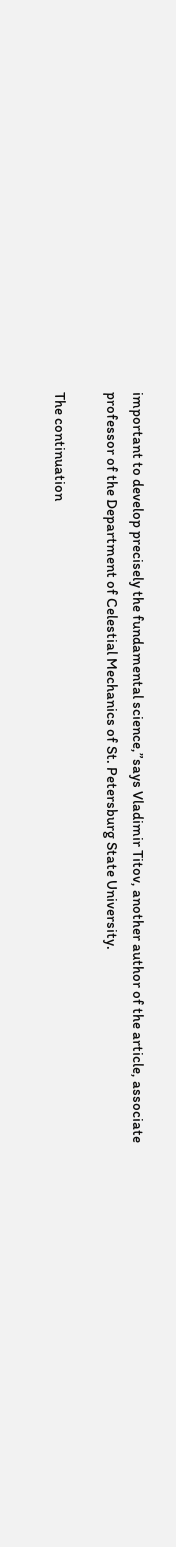important to develop precisely the fundamental science,”says Vladimir Titov, another author of the article, associate professor of the Department of Celestial Mechanics of St. Petersburg State University.

The continuation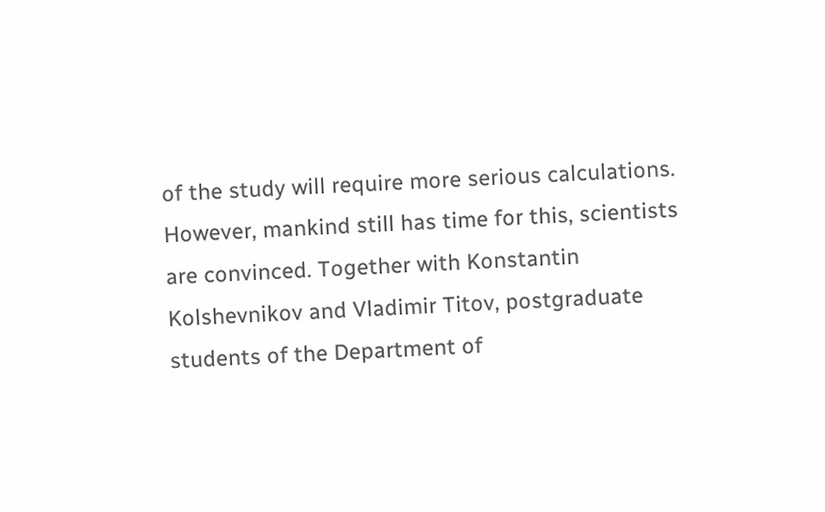of the study will require more serious calculations. However, mankind still has time for this, scientists are convinced. Together with Konstantin Kolshevnikov and Vladimir Titov, postgraduate students of the Department of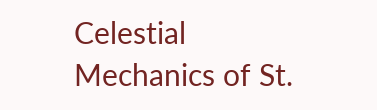Celestial Mechanics of St.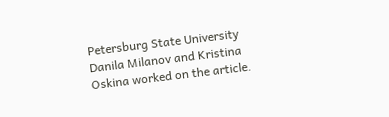Petersburg State University Danila Milanov and Kristina Oskina worked on the article.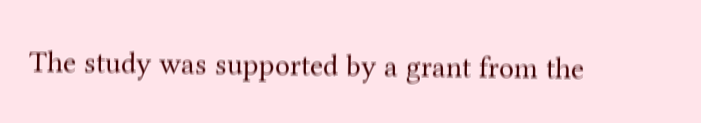The study was supported by a grant from the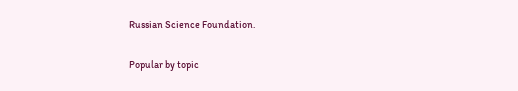Russian Science Foundation.

Popular by topic